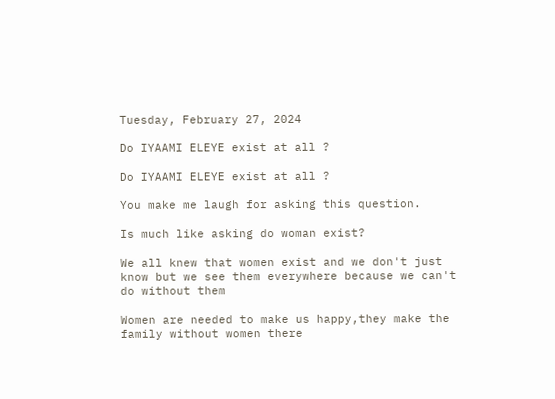Tuesday, February 27, 2024

Do IYAAMI ELEYE exist at all ?

Do IYAAMI ELEYE exist at all ?

You make me laugh for asking this question.

Is much like asking do woman exist?

We all knew that women exist and we don't just know but we see them everywhere because we can't do without them

Women are needed to make us happy,they make the family without women there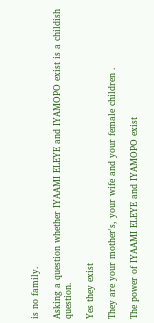is no family.

Asking a question whether IYAAMI ELEYE and IYAMOPO exist is a childish question.

Yes they exist

They are your mother's, your wife and your female children .

The power of IYAAMI ELEYE and IYAMOPO exist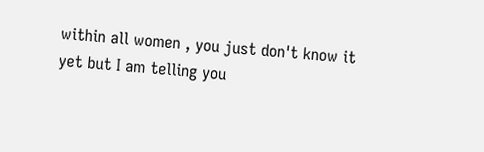within all women , you just don't know it yet but I am telling you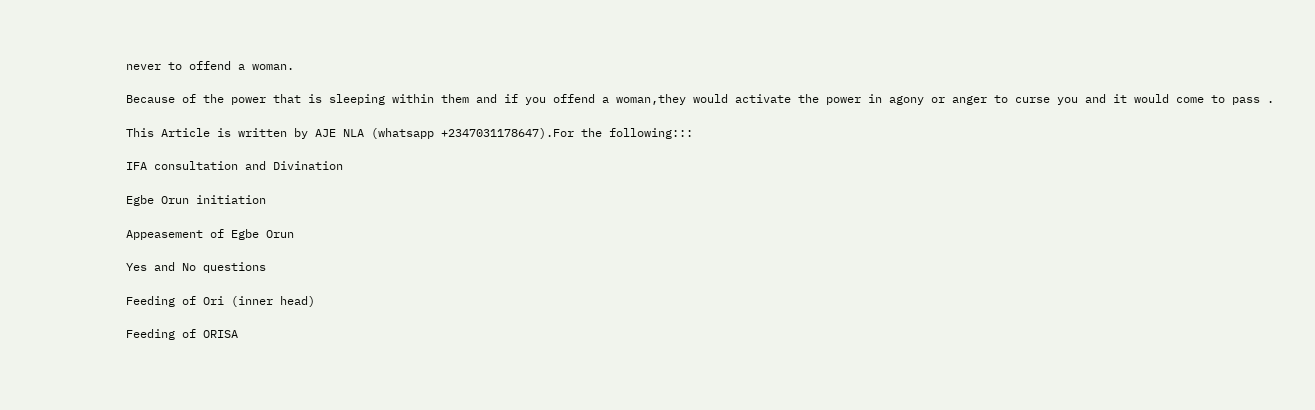never to offend a woman.

Because of the power that is sleeping within them and if you offend a woman,they would activate the power in agony or anger to curse you and it would come to pass .

This Article is written by AJE NLA (whatsapp +2347031178647).For the following:::

IFA consultation and Divination

Egbe Orun initiation

Appeasement of Egbe Orun

Yes and No questions

Feeding of Ori (inner head)

Feeding of ORISA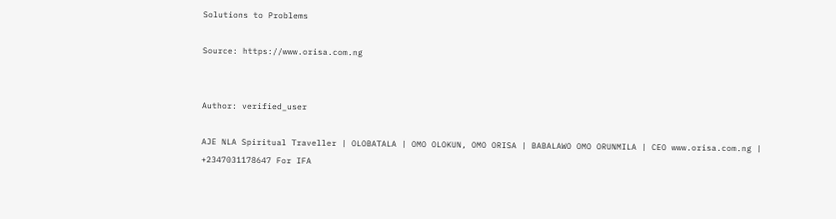Solutions to Problems

Source: https://www.orisa.com.ng


Author: verified_user

AJE NLA Spiritual Traveller | OLOBATALA | OMO OLOKUN, OMO ORISA | BABALAWO OMO ORUNMILA | CEO www.orisa.com.ng | +2347031178647 For IFA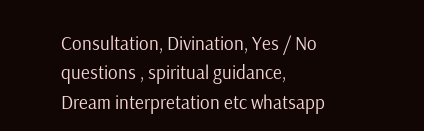Consultation, Divination, Yes / No questions , spiritual guidance, Dream interpretation etc whatsapp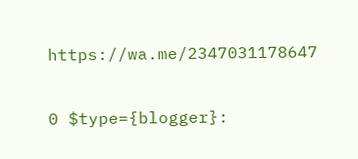https://wa.me/2347031178647

0 $type={blogger}: